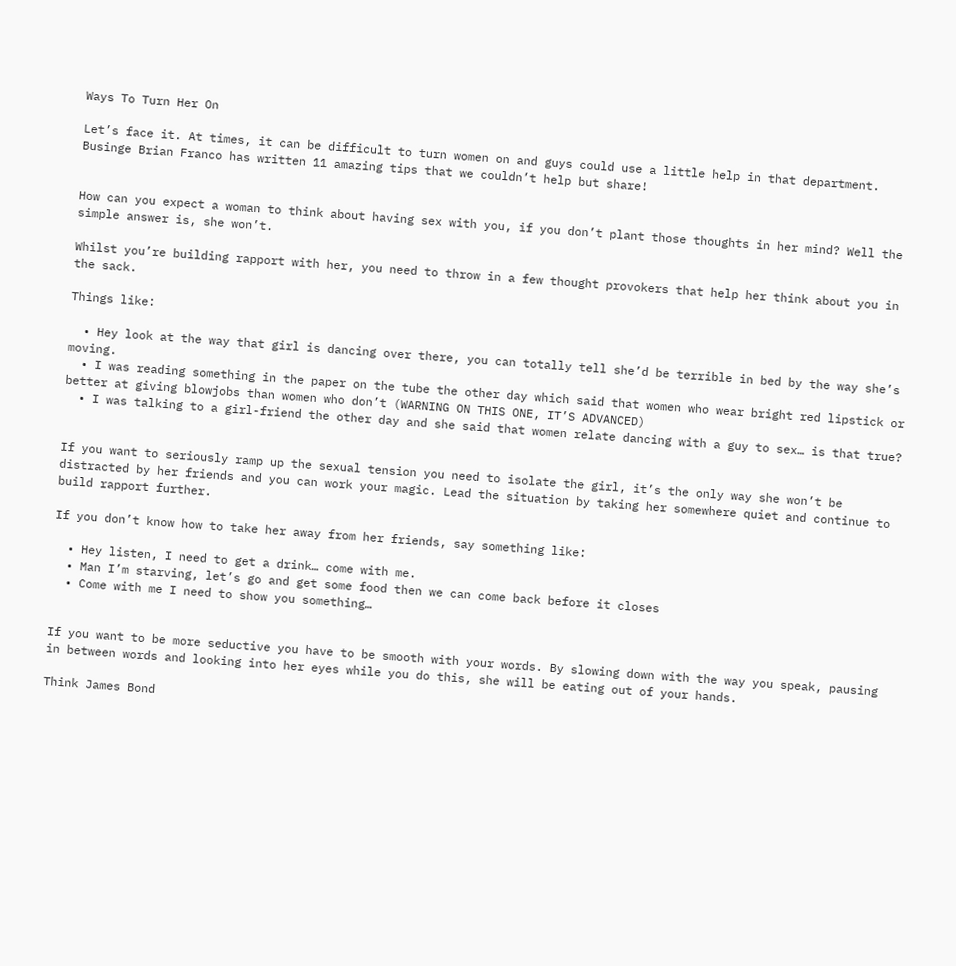Ways To Turn Her On

Let’s face it. At times, it can be difficult to turn women on and guys could use a little help in that department. Businge Brian Franco has written 11 amazing tips that we couldn’t help but share!


How can you expect a woman to think about having sex with you, if you don’t plant those thoughts in her mind? Well the simple answer is, she won’t.

Whilst you’re building rapport with her, you need to throw in a few thought provokers that help her think about you in the sack.

Things like:

  • Hey look at the way that girl is dancing over there, you can totally tell she’d be terrible in bed by the way she’s moving.
  • I was reading something in the paper on the tube the other day which said that women who wear bright red lipstick or better at giving blowjobs than women who don’t (WARNING ON THIS ONE, IT’S ADVANCED)
  • I was talking to a girl-friend the other day and she said that women relate dancing with a guy to sex… is that true?


If you want to seriously ramp up the sexual tension you need to isolate the girl, it’s the only way she won’t be distracted by her friends and you can work your magic. Lead the situation by taking her somewhere quiet and continue to build rapport further.

If you don’t know how to take her away from her friends, say something like:

  • Hey listen, I need to get a drink… come with me.
  • Man I’m starving, let’s go and get some food then we can come back before it closes
  • Come with me I need to show you something…


If you want to be more seductive you have to be smooth with your words. By slowing down with the way you speak, pausing in between words and looking into her eyes while you do this, she will be eating out of your hands.

Think James Bond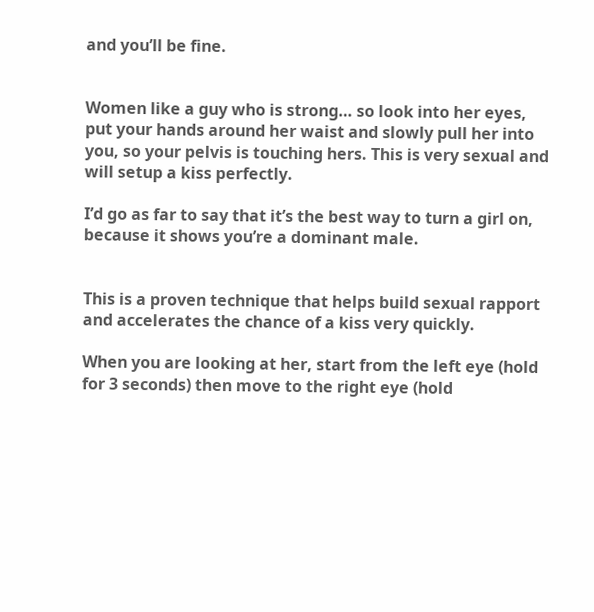and you’ll be fine.


Women like a guy who is strong… so look into her eyes, put your hands around her waist and slowly pull her into you, so your pelvis is touching hers. This is very sexual and will setup a kiss perfectly.

I’d go as far to say that it’s the best way to turn a girl on, because it shows you’re a dominant male.


This is a proven technique that helps build sexual rapport and accelerates the chance of a kiss very quickly.

When you are looking at her, start from the left eye (hold for 3 seconds) then move to the right eye (hold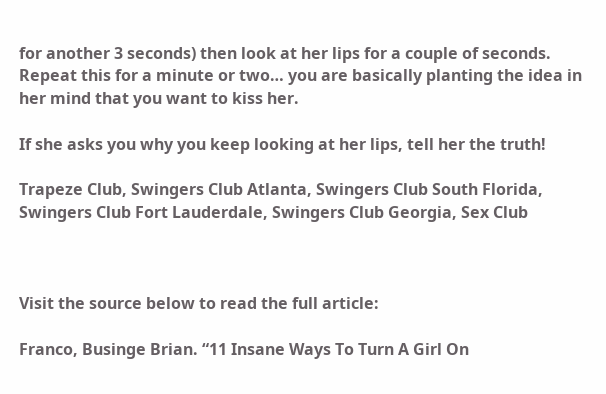for another 3 seconds) then look at her lips for a couple of seconds. Repeat this for a minute or two… you are basically planting the idea in her mind that you want to kiss her.

If she asks you why you keep looking at her lips, tell her the truth!

Trapeze Club, Swingers Club Atlanta, Swingers Club South Florida, Swingers Club Fort Lauderdale, Swingers Club Georgia, Sex Club



Visit the source below to read the full article:

Franco, Businge Brian. “11 Insane Ways To Turn A Girl On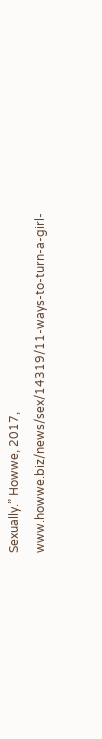Sexually.” Howwe, 2017, www.howwe.biz/news/sex/14319/11-ways-to-turn-a-girl-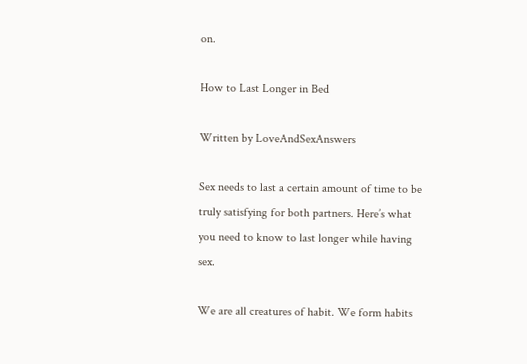on.

How to Last Longer in Bed

Written by LoveAndSexAnswers

Sex needs to last a certain amount of time to be truly satisfying for both partners. Here’s what you need to know to last longer while having sex.

We are all creatures of habit. We form habits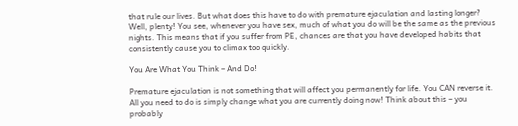that rule our lives. But what does this have to do with premature ejaculation and lasting longer? Well, plenty! You see, whenever you have sex, much of what you do will be the same as the previous nights. This means that if you suffer from PE, chances are that you have developed habits that consistently cause you to climax too quickly.

You Are What You Think – And Do!

Premature ejaculation is not something that will affect you permanently for life. You CAN reverse it. All you need to do is simply change what you are currently doing now! Think about this – you probably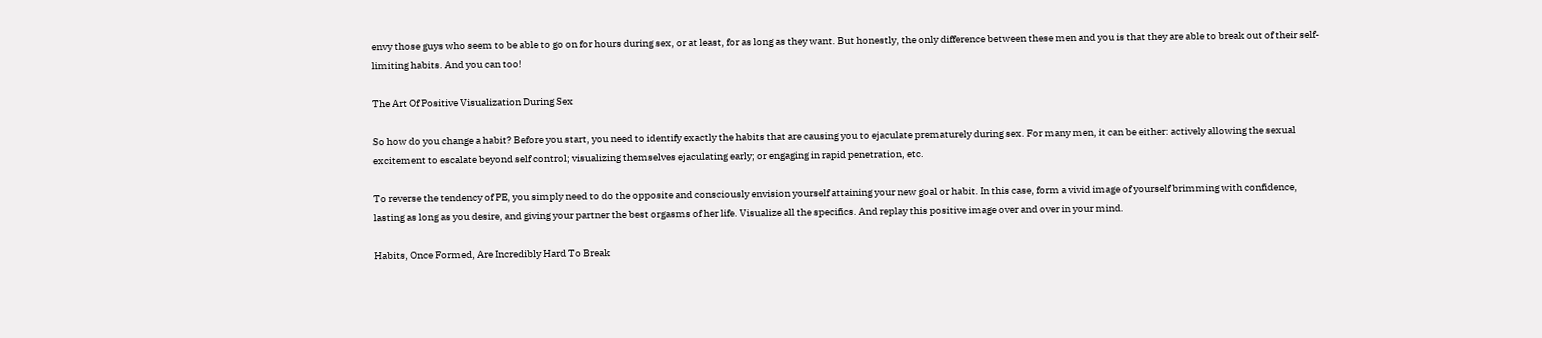envy those guys who seem to be able to go on for hours during sex, or at least, for as long as they want. But honestly, the only difference between these men and you is that they are able to break out of their self-limiting habits. And you can too!

The Art Of Positive Visualization During Sex

So how do you change a habit? Before you start, you need to identify exactly the habits that are causing you to ejaculate prematurely during sex. For many men, it can be either: actively allowing the sexual excitement to escalate beyond self control; visualizing themselves ejaculating early; or engaging in rapid penetration, etc.

To reverse the tendency of PE, you simply need to do the opposite and consciously envision yourself attaining your new goal or habit. In this case, form a vivid image of yourself brimming with confidence, lasting as long as you desire, and giving your partner the best orgasms of her life. Visualize all the specifics. And replay this positive image over and over in your mind.

Habits, Once Formed, Are Incredibly Hard To Break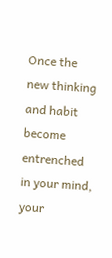Once the new thinking and habit become entrenched in your mind, your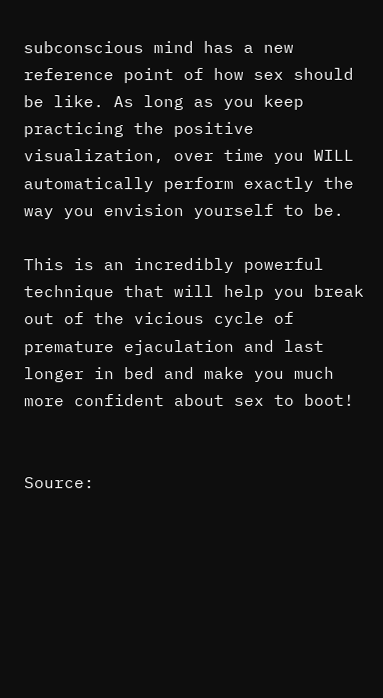subconscious mind has a new reference point of how sex should be like. As long as you keep practicing the positive visualization, over time you WILL automatically perform exactly the way you envision yourself to be.

This is an incredibly powerful technique that will help you break out of the vicious cycle of premature ejaculation and last longer in bed and make you much more confident about sex to boot!


Source: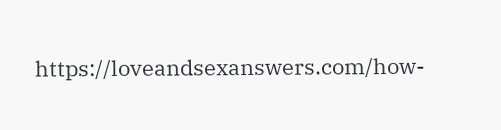https://loveandsexanswers.com/how-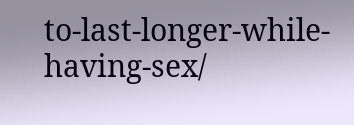to-last-longer-while-having-sex/